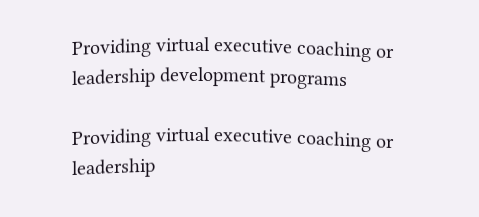Providing virtual executive coaching or leadership development programs

Providing virtual executive coaching or leadership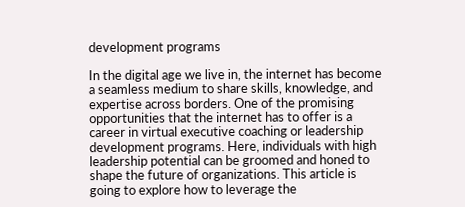development programs

In the digital age we live in, the internet has become a seamless medium to share skills, knowledge, and expertise across borders. One of the promising opportunities that the internet has to offer is a career in virtual executive coaching or leadership development programs. Here, individuals with high leadership potential can be groomed and honed to shape the future of organizations. This article is going to explore how to leverage the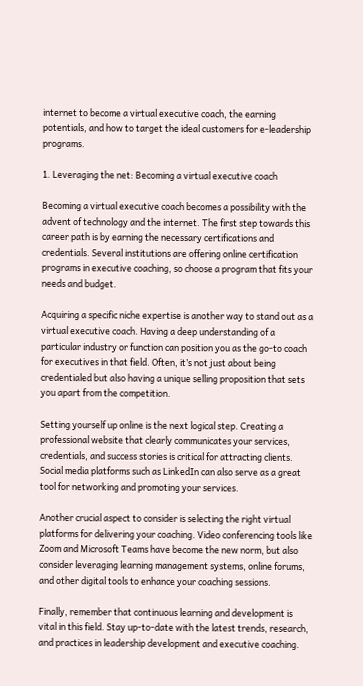internet to become a virtual executive coach, the earning potentials, and how to target the ideal customers for e-leadership programs.

1. Leveraging the net: Becoming a virtual executive coach

Becoming a virtual executive coach becomes a possibility with the advent of technology and the internet. The first step towards this career path is by earning the necessary certifications and credentials. Several institutions are offering online certification programs in executive coaching, so choose a program that fits your needs and budget.

Acquiring a specific niche expertise is another way to stand out as a virtual executive coach. Having a deep understanding of a particular industry or function can position you as the go-to coach for executives in that field. Often, it’s not just about being credentialed but also having a unique selling proposition that sets you apart from the competition.

Setting yourself up online is the next logical step. Creating a professional website that clearly communicates your services, credentials, and success stories is critical for attracting clients. Social media platforms such as LinkedIn can also serve as a great tool for networking and promoting your services.

Another crucial aspect to consider is selecting the right virtual platforms for delivering your coaching. Video conferencing tools like Zoom and Microsoft Teams have become the new norm, but also consider leveraging learning management systems, online forums, and other digital tools to enhance your coaching sessions.

Finally, remember that continuous learning and development is vital in this field. Stay up-to-date with the latest trends, research, and practices in leadership development and executive coaching.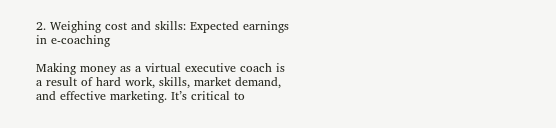2. Weighing cost and skills: Expected earnings in e-coaching

Making money as a virtual executive coach is a result of hard work, skills, market demand, and effective marketing. It’s critical to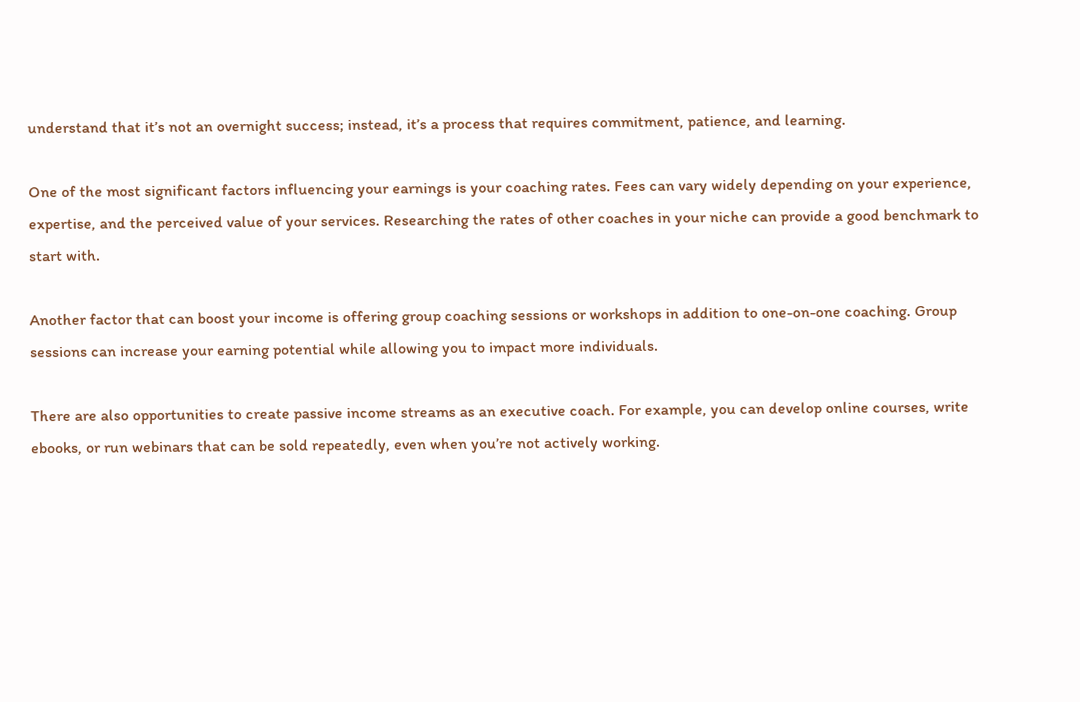understand that it’s not an overnight success; instead, it’s a process that requires commitment, patience, and learning.

One of the most significant factors influencing your earnings is your coaching rates. Fees can vary widely depending on your experience, expertise, and the perceived value of your services. Researching the rates of other coaches in your niche can provide a good benchmark to start with.

Another factor that can boost your income is offering group coaching sessions or workshops in addition to one-on-one coaching. Group sessions can increase your earning potential while allowing you to impact more individuals.

There are also opportunities to create passive income streams as an executive coach. For example, you can develop online courses, write ebooks, or run webinars that can be sold repeatedly, even when you’re not actively working.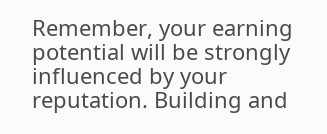Remember, your earning potential will be strongly influenced by your reputation. Building and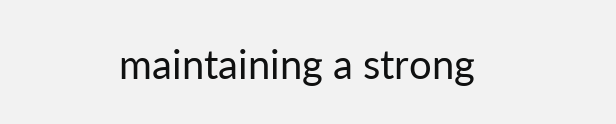maintaining a strong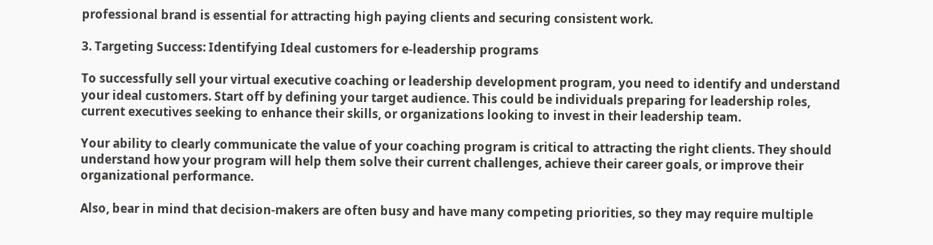professional brand is essential for attracting high paying clients and securing consistent work.

3. Targeting Success: Identifying Ideal customers for e-leadership programs

To successfully sell your virtual executive coaching or leadership development program, you need to identify and understand your ideal customers. Start off by defining your target audience. This could be individuals preparing for leadership roles, current executives seeking to enhance their skills, or organizations looking to invest in their leadership team.

Your ability to clearly communicate the value of your coaching program is critical to attracting the right clients. They should understand how your program will help them solve their current challenges, achieve their career goals, or improve their organizational performance.

Also, bear in mind that decision-makers are often busy and have many competing priorities, so they may require multiple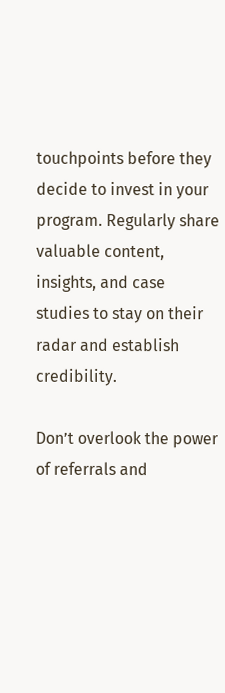touchpoints before they decide to invest in your program. Regularly share valuable content, insights, and case studies to stay on their radar and establish credibility.

Don’t overlook the power of referrals and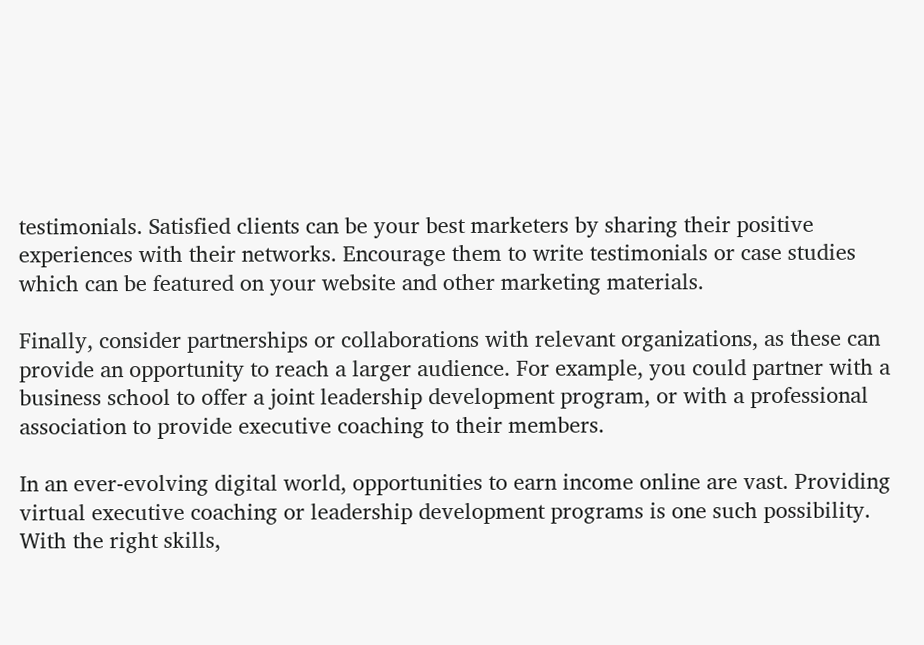testimonials. Satisfied clients can be your best marketers by sharing their positive experiences with their networks. Encourage them to write testimonials or case studies which can be featured on your website and other marketing materials.

Finally, consider partnerships or collaborations with relevant organizations, as these can provide an opportunity to reach a larger audience. For example, you could partner with a business school to offer a joint leadership development program, or with a professional association to provide executive coaching to their members.

In an ever-evolving digital world, opportunities to earn income online are vast. Providing virtual executive coaching or leadership development programs is one such possibility. With the right skills,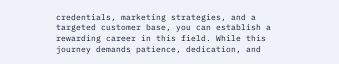credentials, marketing strategies, and a targeted customer base, you can establish a rewarding career in this field. While this journey demands patience, dedication, and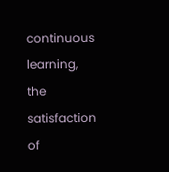continuous learning, the satisfaction of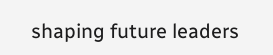shaping future leaders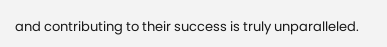and contributing to their success is truly unparalleled.